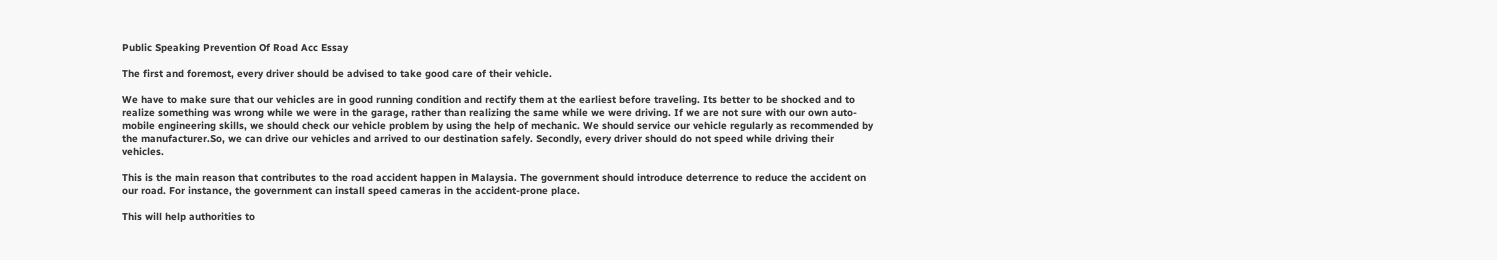Public Speaking Prevention Of Road Acc Essay

The first and foremost, every driver should be advised to take good care of their vehicle.

We have to make sure that our vehicles are in good running condition and rectify them at the earliest before traveling. Its better to be shocked and to realize something was wrong while we were in the garage, rather than realizing the same while we were driving. If we are not sure with our own auto-mobile engineering skills, we should check our vehicle problem by using the help of mechanic. We should service our vehicle regularly as recommended by the manufacturer.So, we can drive our vehicles and arrived to our destination safely. Secondly, every driver should do not speed while driving their vehicles.

This is the main reason that contributes to the road accident happen in Malaysia. The government should introduce deterrence to reduce the accident on our road. For instance, the government can install speed cameras in the accident-prone place.

This will help authorities to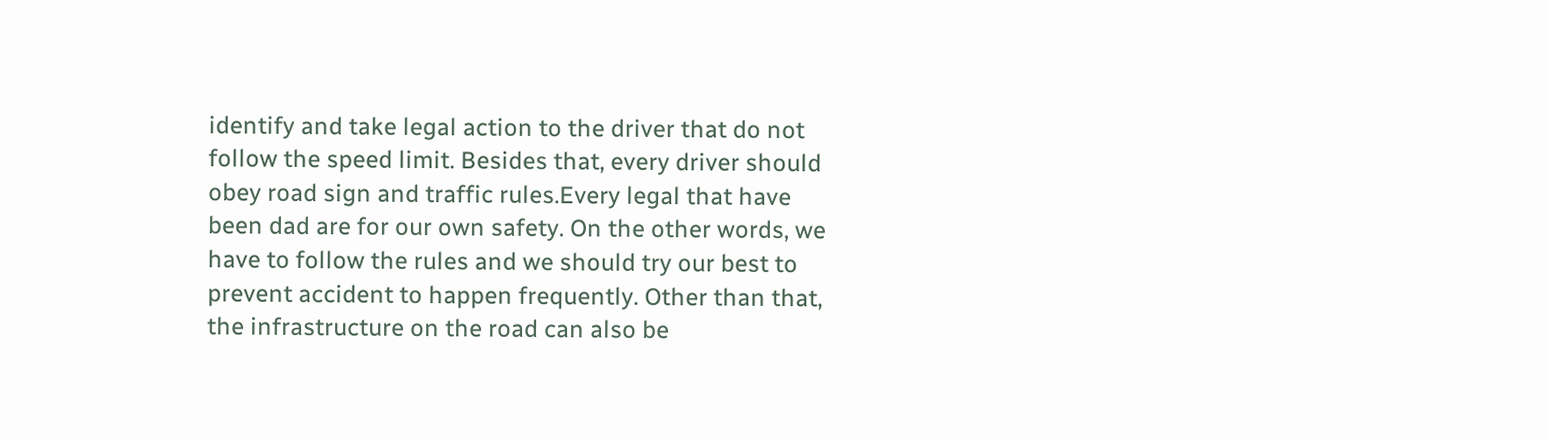identify and take legal action to the driver that do not follow the speed limit. Besides that, every driver should obey road sign and traffic rules.Every legal that have been dad are for our own safety. On the other words, we have to follow the rules and we should try our best to prevent accident to happen frequently. Other than that, the infrastructure on the road can also be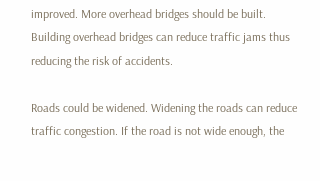improved. More overhead bridges should be built. Building overhead bridges can reduce traffic jams thus reducing the risk of accidents.

Roads could be widened. Widening the roads can reduce traffic congestion. If the road is not wide enough, the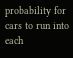probability for cars to run into each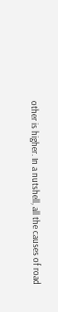other is higher. In a nutshell, all the causes of road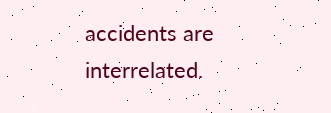accidents are interrelated.